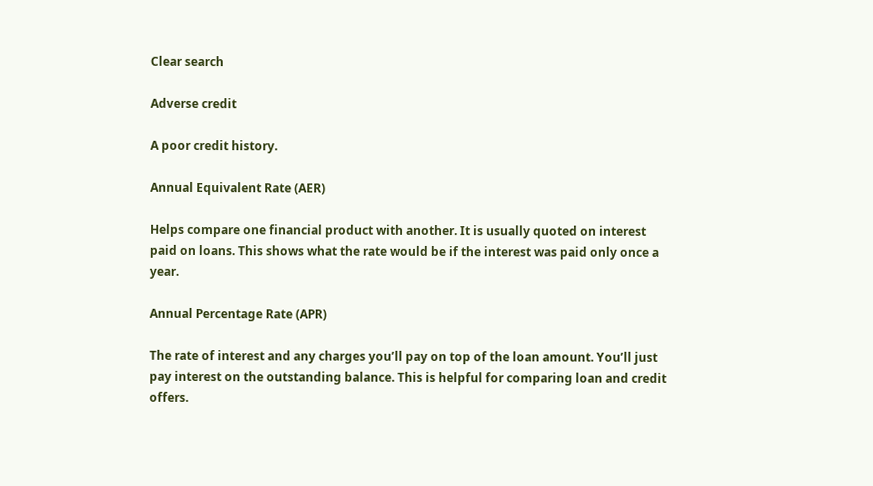Clear search

Adverse credit

A poor credit history.

Annual Equivalent Rate (AER)

Helps compare one financial product with another. It is usually quoted on interest paid on loans. This shows what the rate would be if the interest was paid only once a year.

Annual Percentage Rate (APR)

The rate of interest and any charges you’ll pay on top of the loan amount. You’ll just pay interest on the outstanding balance. This is helpful for comparing loan and credit offers.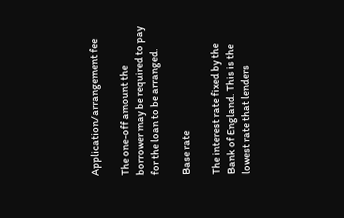Application/arrangement fee

The one-off amount the borrower may be required to pay for the loan to be arranged.

Base rate

The interest rate fixed by the Bank of England. This is the lowest rate that lenders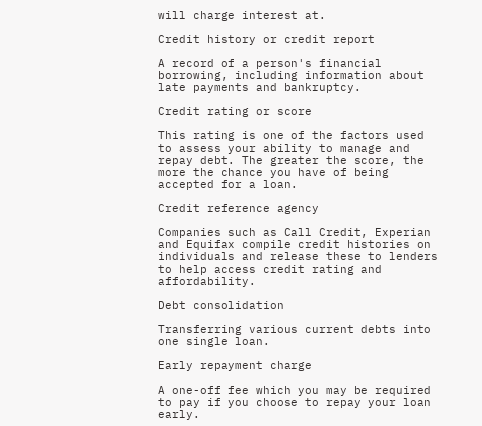will charge interest at.

Credit history or credit report

A record of a person's financial borrowing, including information about late payments and bankruptcy.

Credit rating or score

This rating is one of the factors used to assess your ability to manage and repay debt. The greater the score, the more the chance you have of being accepted for a loan.

Credit reference agency

Companies such as Call Credit, Experian and Equifax compile credit histories on individuals and release these to lenders to help access credit rating and affordability.

Debt consolidation

Transferring various current debts into one single loan.

Early repayment charge

A one-off fee which you may be required to pay if you choose to repay your loan early.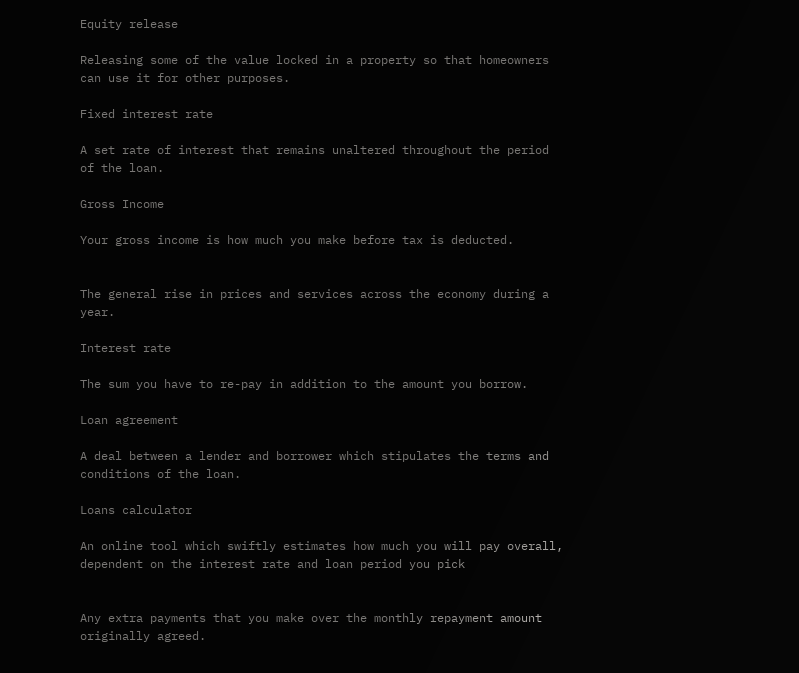Equity release

Releasing some of the value locked in a property so that homeowners can use it for other purposes.

Fixed interest rate

A set rate of interest that remains unaltered throughout the period of the loan.

Gross Income

Your gross income is how much you make before tax is deducted.


The general rise in prices and services across the economy during a year.

Interest rate

The sum you have to re-pay in addition to the amount you borrow.

Loan agreement

A deal between a lender and borrower which stipulates the terms and conditions of the loan.

Loans calculator

An online tool which swiftly estimates how much you will pay overall, dependent on the interest rate and loan period you pick


Any extra payments that you make over the monthly repayment amount originally agreed.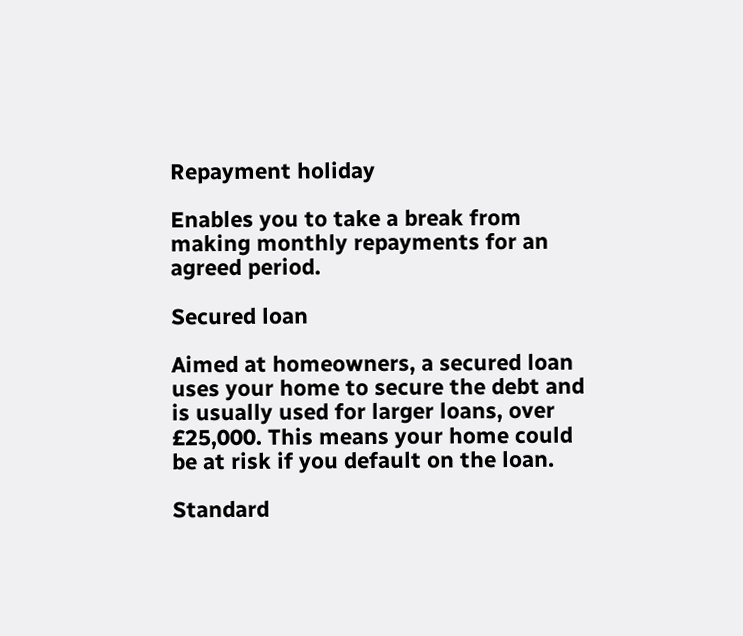Repayment holiday

Enables you to take a break from making monthly repayments for an agreed period.

Secured loan

Aimed at homeowners, a secured loan uses your home to secure the debt and is usually used for larger loans, over £25,000. This means your home could be at risk if you default on the loan.

Standard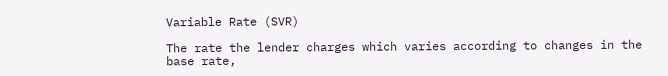Variable Rate (SVR)

The rate the lender charges which varies according to changes in the base rate,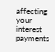affecting your interest payments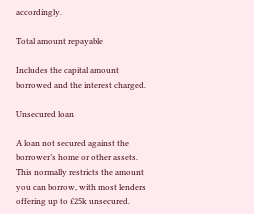accordingly.

Total amount repayable

Includes the capital amount borrowed and the interest charged.

Unsecured loan

A loan not secured against the borrower’s home or other assets. This normally restricts the amount you can borrow, with most lenders offering up to £25k unsecured.